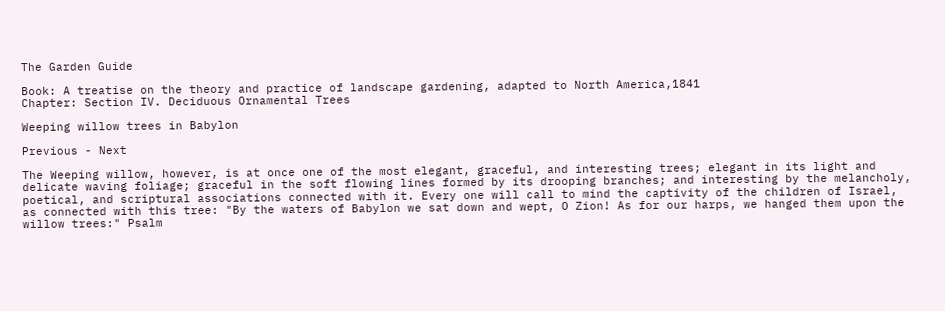The Garden Guide

Book: A treatise on the theory and practice of landscape gardening, adapted to North America,1841
Chapter: Section IV. Deciduous Ornamental Trees

Weeping willow trees in Babylon

Previous - Next

The Weeping willow, however, is at once one of the most elegant, graceful, and interesting trees; elegant in its light and delicate waving foliage; graceful in the soft flowing lines formed by its drooping branches; and interesting by the melancholy, poetical, and scriptural associations connected with it. Every one will call to mind the captivity of the children of Israel, as connected with this tree: "By the waters of Babylon we sat down and wept, O Zion! As for our harps, we hanged them upon the willow trees:" Psalm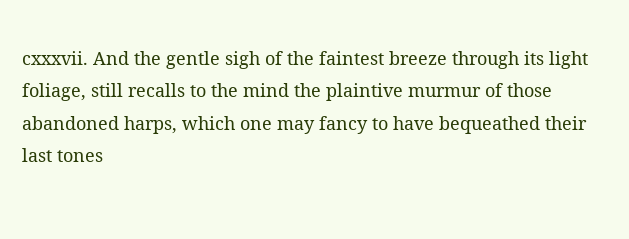cxxxvii. And the gentle sigh of the faintest breeze through its light foliage, still recalls to the mind the plaintive murmur of those abandoned harps, which one may fancy to have bequeathed their last tones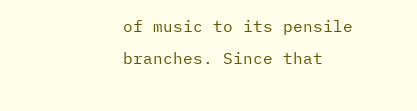of music to its pensile branches. Since that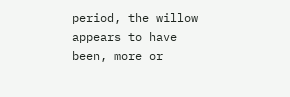period, the willow appears to have been, more or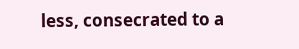less, consecrated to a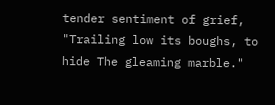tender sentiment of grief, "Trailing low its boughs, to hide The gleaming marble."